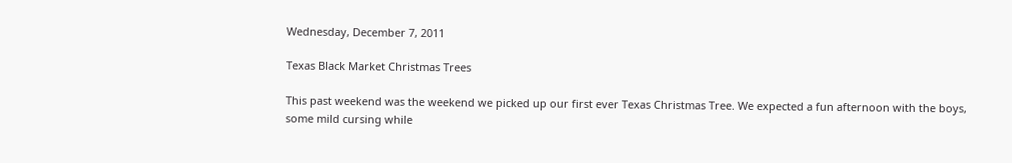Wednesday, December 7, 2011

Texas Black Market Christmas Trees

This past weekend was the weekend we picked up our first ever Texas Christmas Tree. We expected a fun afternoon with the boys, some mild cursing while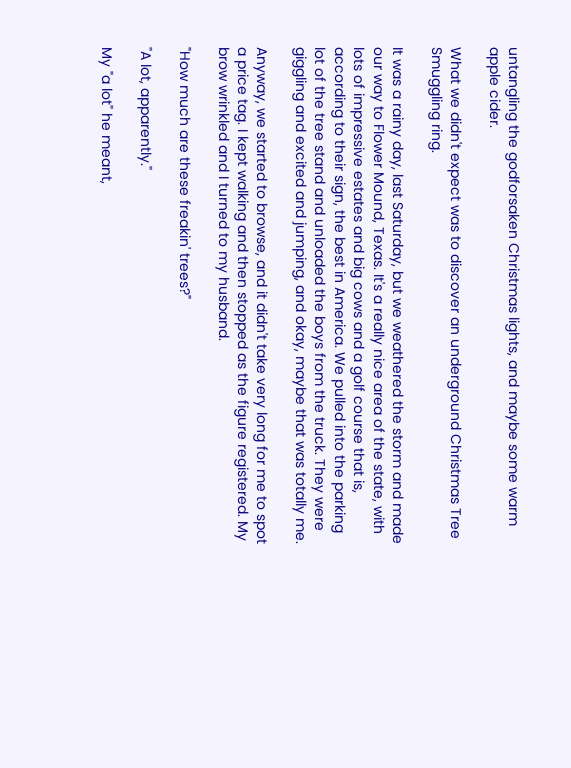untangling the godforsaken Christmas lights, and maybe some warm apple cider.

What we didn't expect was to discover an underground Christmas Tree Smuggling ring.

It was a rainy day, last Saturday, but we weathered the storm and made our way to Flower Mound, Texas. It's a really nice area of the state, with lots of impressive estates and big cows and a golf course that is, according to their sign, the best in America. We pulled into the parking lot of the tree stand and unloaded the boys from the truck. They were giggling and excited and jumping, and okay, maybe that was totally me.

Anyway, we started to browse, and it didn't take very long for me to spot a price tag. I kept walking and then stopped as the figure registered. My brow wrinkled and I turned to my husband.

"How much are these freakin' trees?"

"A lot, apparently."

My "a lot" he meant,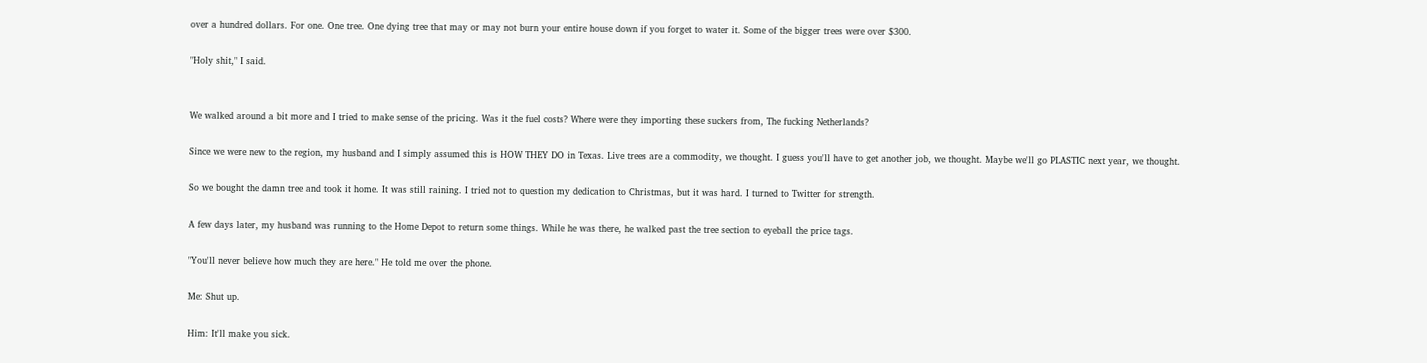over a hundred dollars. For one. One tree. One dying tree that may or may not burn your entire house down if you forget to water it. Some of the bigger trees were over $300.

"Holy shit," I said.


We walked around a bit more and I tried to make sense of the pricing. Was it the fuel costs? Where were they importing these suckers from, The fucking Netherlands?

Since we were new to the region, my husband and I simply assumed this is HOW THEY DO in Texas. Live trees are a commodity, we thought. I guess you'll have to get another job, we thought. Maybe we'll go PLASTIC next year, we thought.

So we bought the damn tree and took it home. It was still raining. I tried not to question my dedication to Christmas, but it was hard. I turned to Twitter for strength.

A few days later, my husband was running to the Home Depot to return some things. While he was there, he walked past the tree section to eyeball the price tags.

"You'll never believe how much they are here." He told me over the phone.

Me: Shut up.

Him: It'll make you sick.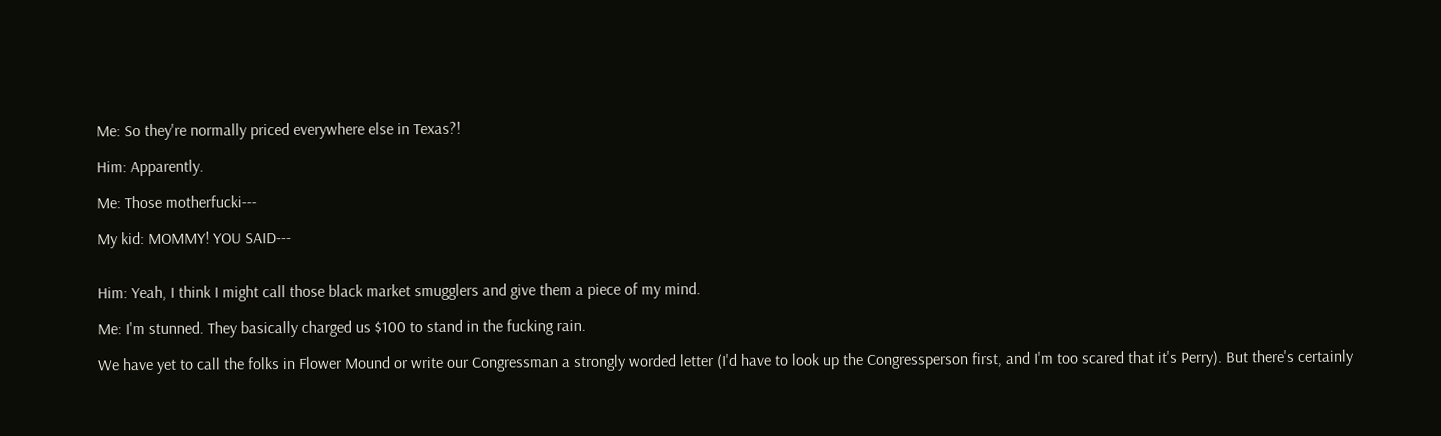Me: So they're normally priced everywhere else in Texas?!

Him: Apparently.

Me: Those motherfucki---

My kid: MOMMY! YOU SAID---


Him: Yeah, I think I might call those black market smugglers and give them a piece of my mind.

Me: I'm stunned. They basically charged us $100 to stand in the fucking rain.

We have yet to call the folks in Flower Mound or write our Congressman a strongly worded letter (I'd have to look up the Congressperson first, and I'm too scared that it's Perry). But there's certainly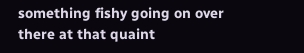something fishy going on over there at that quaint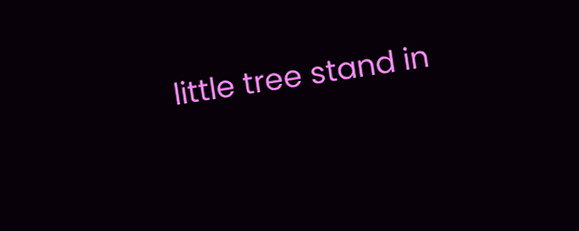little tree stand in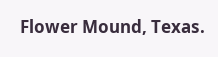Flower Mound, Texas.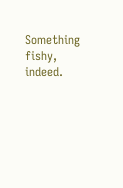Something fishy, indeed.